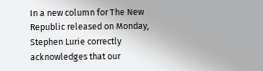In a new column for The New Republic released on Monday, Stephen Lurie correctly acknowledges that our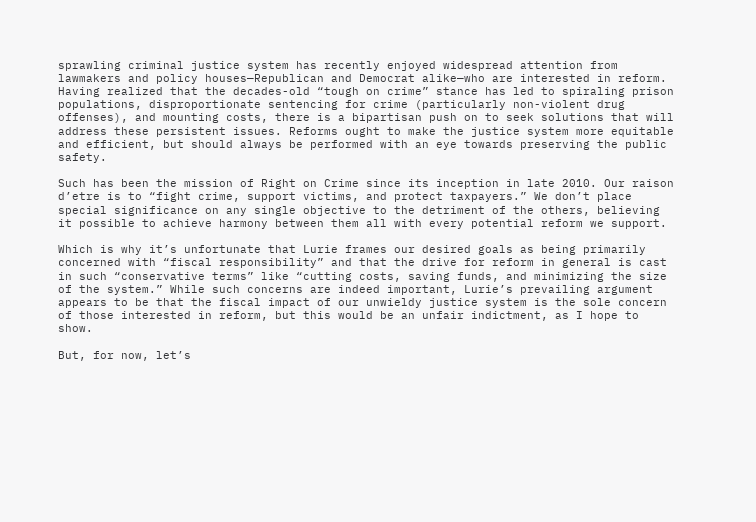sprawling criminal justice system has recently enjoyed widespread attention from lawmakers and policy houses—Republican and Democrat alike—who are interested in reform. Having realized that the decades-old “tough on crime” stance has led to spiraling prison populations, disproportionate sentencing for crime (particularly non-violent drug offenses), and mounting costs, there is a bipartisan push on to seek solutions that will address these persistent issues. Reforms ought to make the justice system more equitable and efficient, but should always be performed with an eye towards preserving the public safety.

Such has been the mission of Right on Crime since its inception in late 2010. Our raison d’etre is to “fight crime, support victims, and protect taxpayers.” We don’t place special significance on any single objective to the detriment of the others, believing it possible to achieve harmony between them all with every potential reform we support.

Which is why it’s unfortunate that Lurie frames our desired goals as being primarily concerned with “fiscal responsibility” and that the drive for reform in general is cast in such “conservative terms” like “cutting costs, saving funds, and minimizing the size of the system.” While such concerns are indeed important, Lurie’s prevailing argument appears to be that the fiscal impact of our unwieldy justice system is the sole concern of those interested in reform, but this would be an unfair indictment, as I hope to show.

But, for now, let’s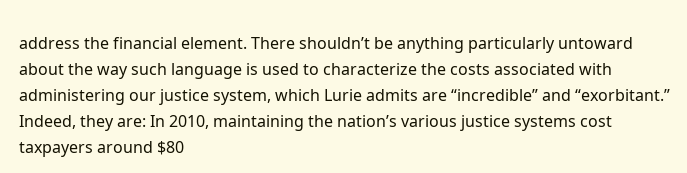address the financial element. There shouldn’t be anything particularly untoward about the way such language is used to characterize the costs associated with administering our justice system, which Lurie admits are “incredible” and “exorbitant.” Indeed, they are: In 2010, maintaining the nation’s various justice systems cost taxpayers around $80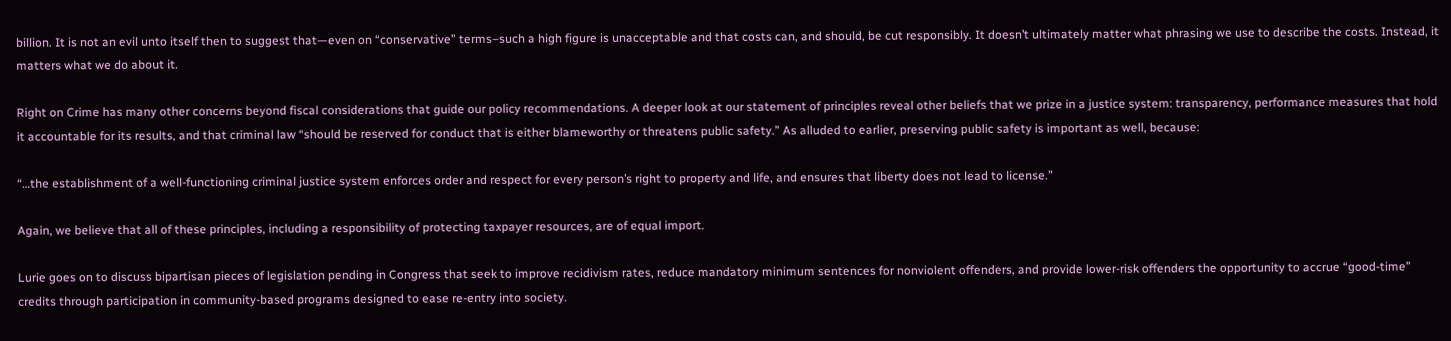billion. It is not an evil unto itself then to suggest that—even on “conservative” terms–such a high figure is unacceptable and that costs can, and should, be cut responsibly. It doesn’t ultimately matter what phrasing we use to describe the costs. Instead, it matters what we do about it.

Right on Crime has many other concerns beyond fiscal considerations that guide our policy recommendations. A deeper look at our statement of principles reveal other beliefs that we prize in a justice system: transparency, performance measures that hold it accountable for its results, and that criminal law “should be reserved for conduct that is either blameworthy or threatens public safety.” As alluded to earlier, preserving public safety is important as well, because:

“…the establishment of a well-functioning criminal justice system enforces order and respect for every person’s right to property and life, and ensures that liberty does not lead to license.”

Again, we believe that all of these principles, including a responsibility of protecting taxpayer resources, are of equal import.

Lurie goes on to discuss bipartisan pieces of legislation pending in Congress that seek to improve recidivism rates, reduce mandatory minimum sentences for nonviolent offenders, and provide lower-risk offenders the opportunity to accrue “good-time” credits through participation in community-based programs designed to ease re-entry into society.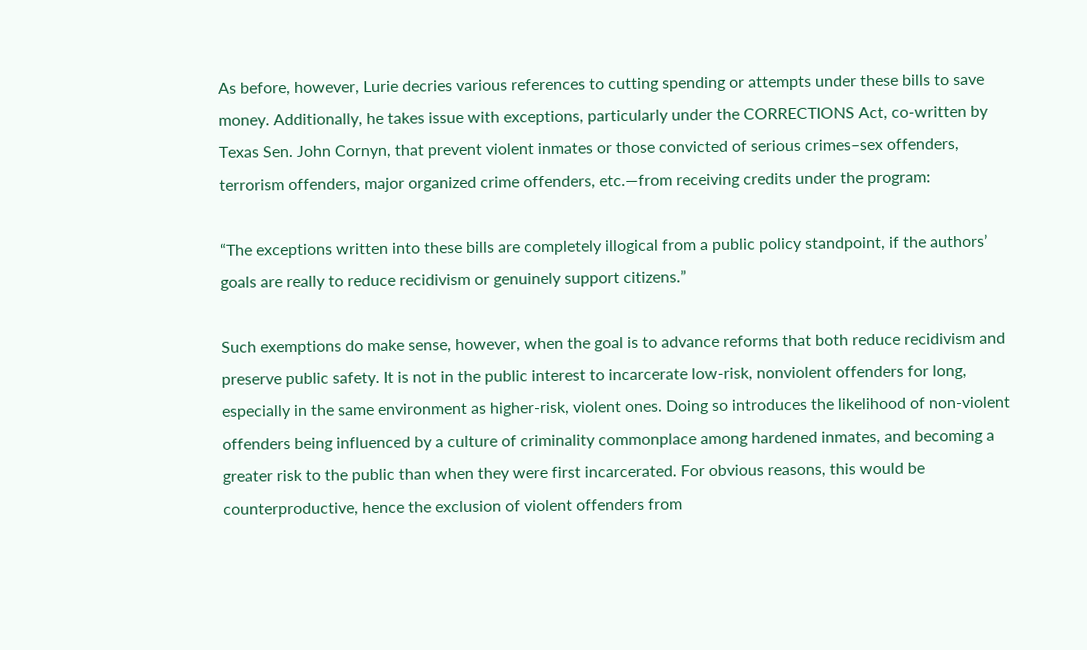As before, however, Lurie decries various references to cutting spending or attempts under these bills to save money. Additionally, he takes issue with exceptions, particularly under the CORRECTIONS Act, co-written by Texas Sen. John Cornyn, that prevent violent inmates or those convicted of serious crimes–sex offenders, terrorism offenders, major organized crime offenders, etc.—from receiving credits under the program:

“The exceptions written into these bills are completely illogical from a public policy standpoint, if the authors’ goals are really to reduce recidivism or genuinely support citizens.”

Such exemptions do make sense, however, when the goal is to advance reforms that both reduce recidivism and preserve public safety. It is not in the public interest to incarcerate low-risk, nonviolent offenders for long, especially in the same environment as higher-risk, violent ones. Doing so introduces the likelihood of non-violent offenders being influenced by a culture of criminality commonplace among hardened inmates, and becoming a greater risk to the public than when they were first incarcerated. For obvious reasons, this would be counterproductive, hence the exclusion of violent offenders from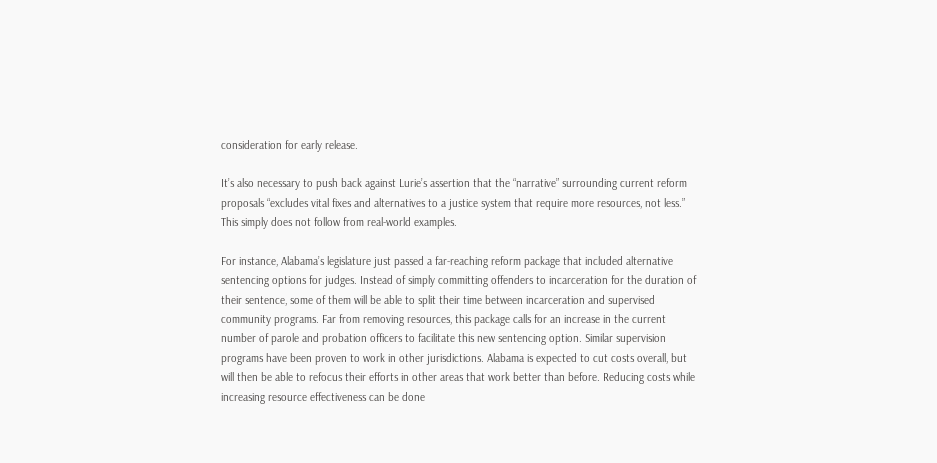consideration for early release.

It’s also necessary to push back against Lurie’s assertion that the “narrative” surrounding current reform proposals “excludes vital fixes and alternatives to a justice system that require more resources, not less.” This simply does not follow from real-world examples.

For instance, Alabama’s legislature just passed a far-reaching reform package that included alternative sentencing options for judges. Instead of simply committing offenders to incarceration for the duration of their sentence, some of them will be able to split their time between incarceration and supervised community programs. Far from removing resources, this package calls for an increase in the current number of parole and probation officers to facilitate this new sentencing option. Similar supervision programs have been proven to work in other jurisdictions. Alabama is expected to cut costs overall, but will then be able to refocus their efforts in other areas that work better than before. Reducing costs while increasing resource effectiveness can be done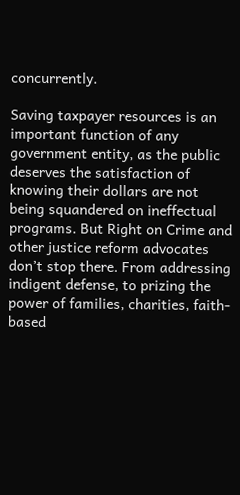concurrently.

Saving taxpayer resources is an important function of any government entity, as the public deserves the satisfaction of knowing their dollars are not being squandered on ineffectual programs. But Right on Crime and other justice reform advocates don’t stop there. From addressing indigent defense, to prizing the power of families, charities, faith-based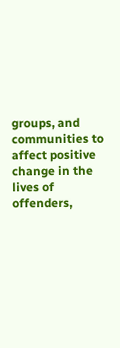groups, and communities to affect positive change in the lives of offenders,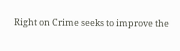Right on Crime seeks to improve the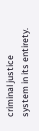criminal justice system in its entirety.